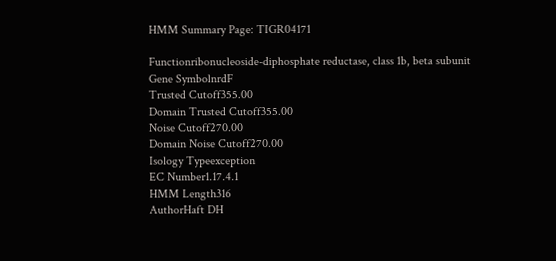HMM Summary Page: TIGR04171

Functionribonucleoside-diphosphate reductase, class 1b, beta subunit
Gene SymbolnrdF
Trusted Cutoff355.00
Domain Trusted Cutoff355.00
Noise Cutoff270.00
Domain Noise Cutoff270.00
Isology Typeexception
EC Number1.17.4.1
HMM Length316
AuthorHaft DH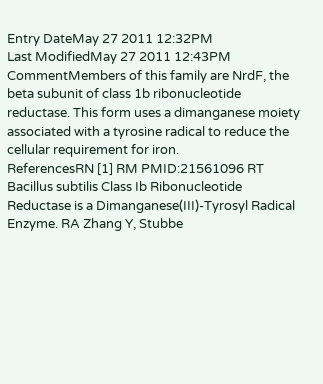Entry DateMay 27 2011 12:32PM
Last ModifiedMay 27 2011 12:43PM
CommentMembers of this family are NrdF, the beta subunit of class 1b ribonucleotide reductase. This form uses a dimanganese moiety associated with a tyrosine radical to reduce the cellular requirement for iron.
ReferencesRN [1] RM PMID:21561096 RT Bacillus subtilis Class Ib Ribonucleotide Reductase is a Dimanganese(III)-Tyrosyl Radical Enzyme. RA Zhang Y, Stubbe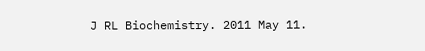J RL Biochemistry. 2011 May 11.